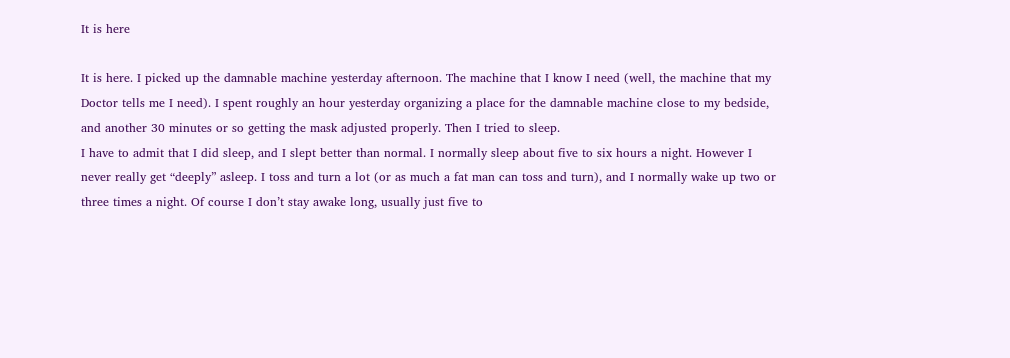It is here

It is here. I picked up the damnable machine yesterday afternoon. The machine that I know I need (well, the machine that my Doctor tells me I need). I spent roughly an hour yesterday organizing a place for the damnable machine close to my bedside, and another 30 minutes or so getting the mask adjusted properly. Then I tried to sleep.
I have to admit that I did sleep, and I slept better than normal. I normally sleep about five to six hours a night. However I never really get “deeply” asleep. I toss and turn a lot (or as much a fat man can toss and turn), and I normally wake up two or three times a night. Of course I don’t stay awake long, usually just five to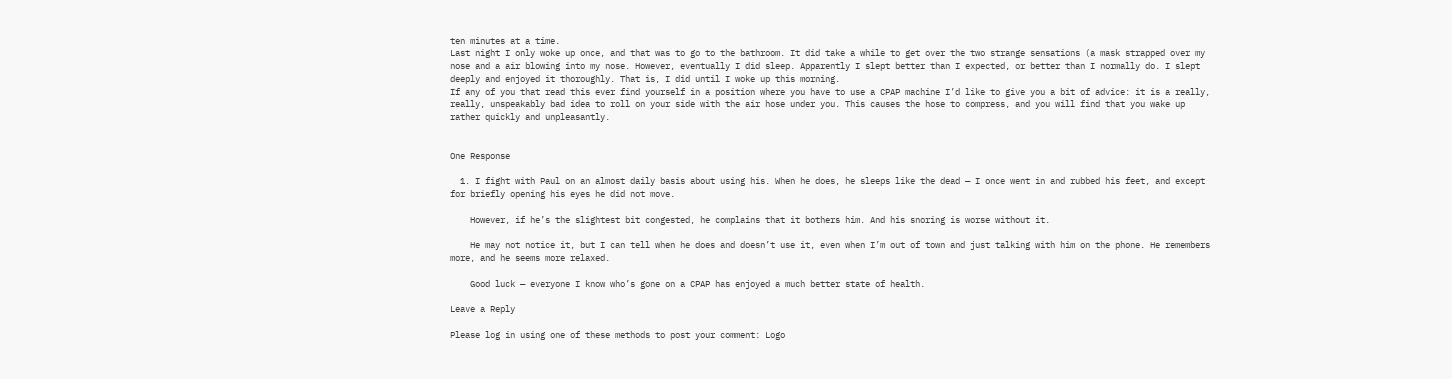ten minutes at a time.
Last night I only woke up once, and that was to go to the bathroom. It did take a while to get over the two strange sensations (a mask strapped over my nose and a air blowing into my nose. However, eventually I did sleep. Apparently I slept better than I expected, or better than I normally do. I slept deeply and enjoyed it thoroughly. That is, I did until I woke up this morning.
If any of you that read this ever find yourself in a position where you have to use a CPAP machine I’d like to give you a bit of advice: it is a really, really, unspeakably bad idea to roll on your side with the air hose under you. This causes the hose to compress, and you will find that you wake up rather quickly and unpleasantly.


One Response

  1. I fight with Paul on an almost daily basis about using his. When he does, he sleeps like the dead — I once went in and rubbed his feet, and except for briefly opening his eyes he did not move.

    However, if he’s the slightest bit congested, he complains that it bothers him. And his snoring is worse without it.

    He may not notice it, but I can tell when he does and doesn’t use it, even when I’m out of town and just talking with him on the phone. He remembers more, and he seems more relaxed.

    Good luck — everyone I know who’s gone on a CPAP has enjoyed a much better state of health.

Leave a Reply

Please log in using one of these methods to post your comment: Logo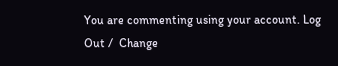You are commenting using your account. Log Out /  Change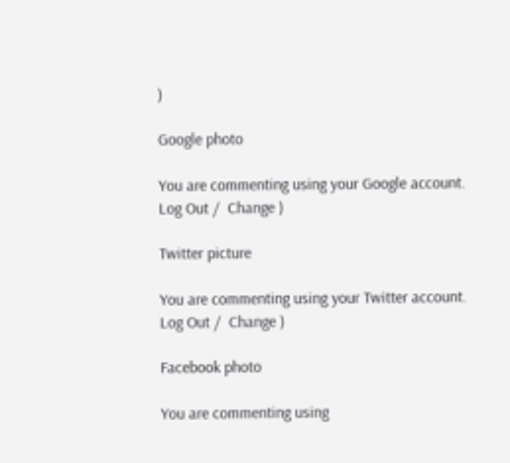)

Google photo

You are commenting using your Google account. Log Out /  Change )

Twitter picture

You are commenting using your Twitter account. Log Out /  Change )

Facebook photo

You are commenting using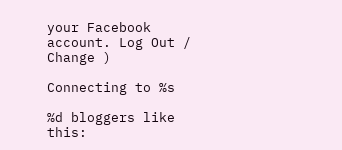your Facebook account. Log Out /  Change )

Connecting to %s

%d bloggers like this: